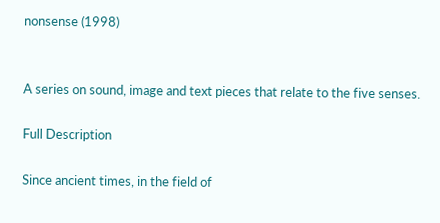nonsense (1998)


A series on sound, image and text pieces that relate to the five senses.

Full Description

Since ancient times, in the field of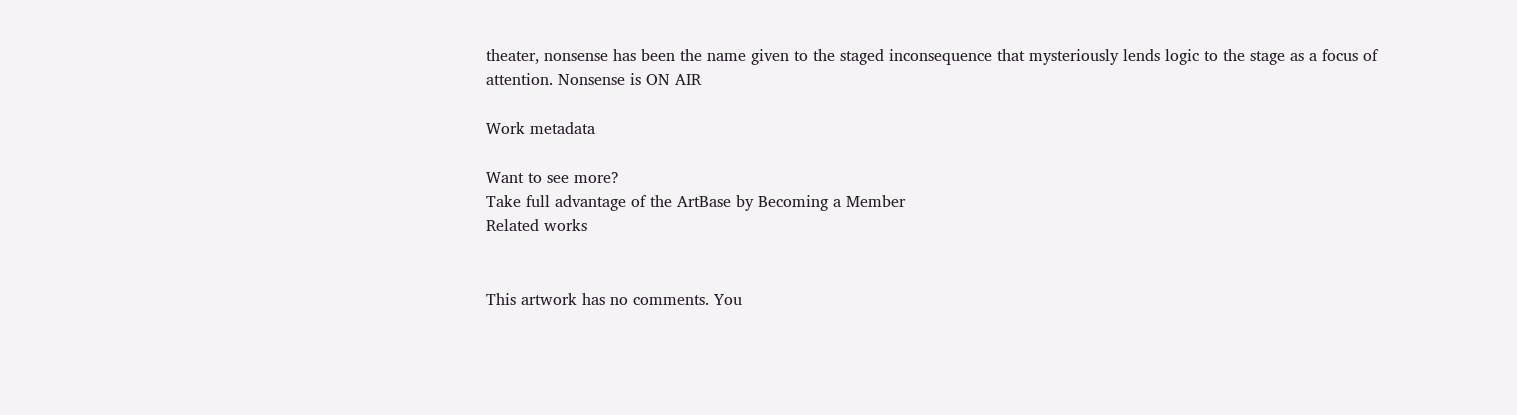theater, nonsense has been the name given to the staged inconsequence that mysteriously lends logic to the stage as a focus of attention. Nonsense is ON AIR

Work metadata

Want to see more?
Take full advantage of the ArtBase by Becoming a Member
Related works


This artwork has no comments. You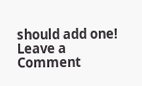should add one!
Leave a Comment